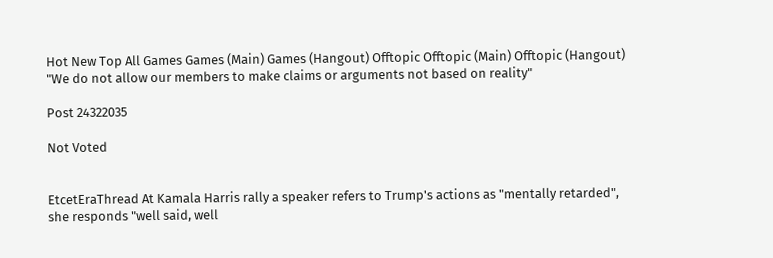Hot New Top All Games Games (Main) Games (Hangout) Offtopic Offtopic (Main) Offtopic (Hangout)
"We do not allow our members to make claims or arguments not based on reality"

Post 24322035

Not Voted


EtcetEraThread At Kamala Harris rally a speaker refers to Trump's actions as "mentally retarded", she responds "well said, well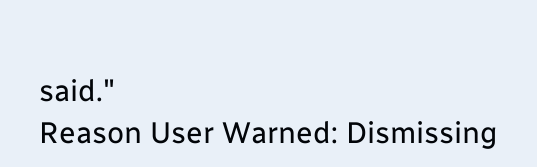said."
Reason User Warned: Dismissing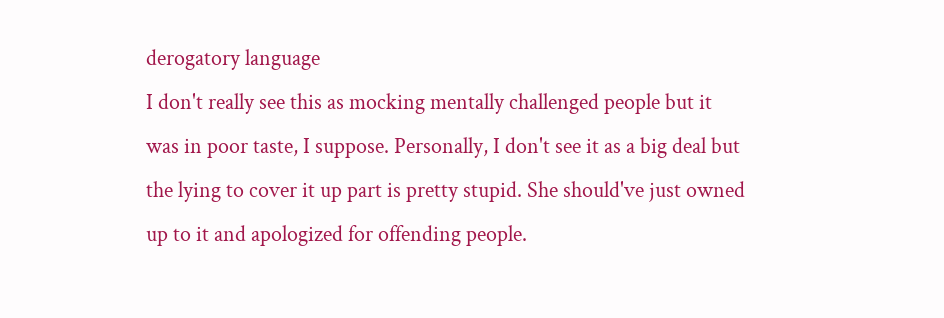derogatory language
I don't really see this as mocking mentally challenged people but it was in poor taste, I suppose. Personally, I don't see it as a big deal but the lying to cover it up part is pretty stupid. She should've just owned up to it and apologized for offending people.